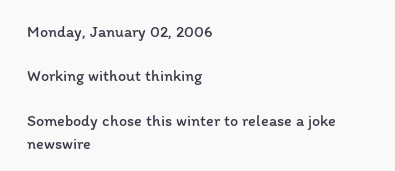Monday, January 02, 2006

Working without thinking

Somebody chose this winter to release a joke newswire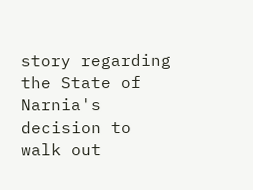story regarding the State of Narnia's decision to walk out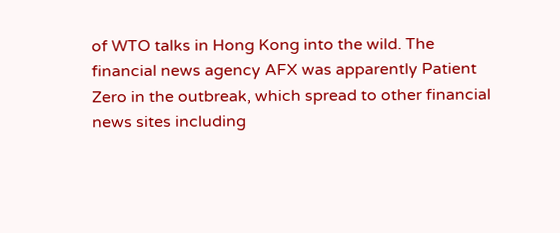of WTO talks in Hong Kong into the wild. The financial news agency AFX was apparently Patient Zero in the outbreak, which spread to other financial news sites including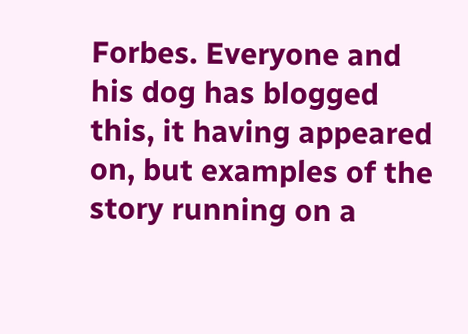Forbes. Everyone and his dog has blogged this, it having appeared on, but examples of the story running on a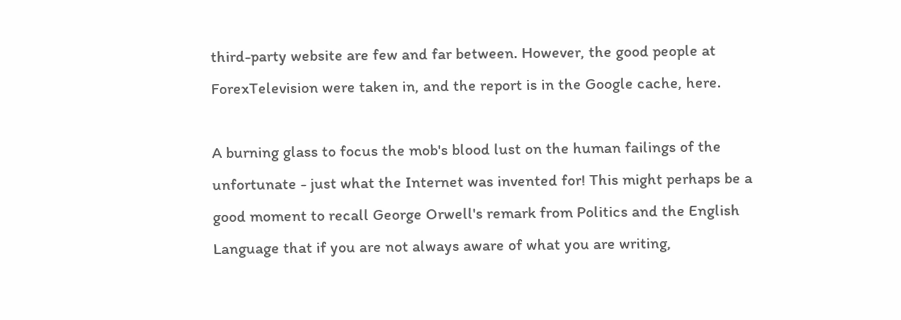third-party website are few and far between. However, the good people at ForexTelevision were taken in, and the report is in the Google cache, here.

A burning glass to focus the mob's blood lust on the human failings of the unfortunate - just what the Internet was invented for! This might perhaps be a good moment to recall George Orwell's remark from Politics and the English Language that if you are not always aware of what you are writing,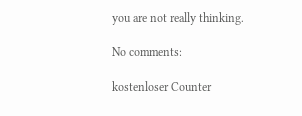you are not really thinking.

No comments:

kostenloser Counter